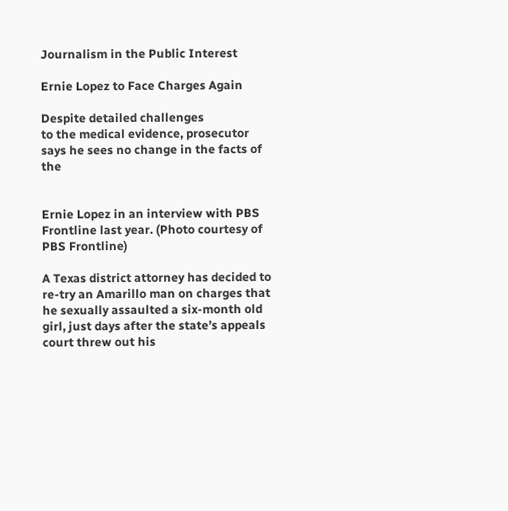Journalism in the Public Interest

Ernie Lopez to Face Charges Again

Despite detailed challenges
to the medical evidence, prosecutor says he sees no change in the facts of the


Ernie Lopez in an interview with PBS Frontline last year. (Photo courtesy of PBS Frontline)

A Texas district attorney has decided to re-try an Amarillo man on charges that he sexually assaulted a six-month old girl, just days after the state’s appeals court threw out his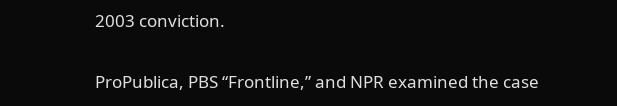2003 conviction.

ProPublica, PBS “Frontline,” and NPR examined the case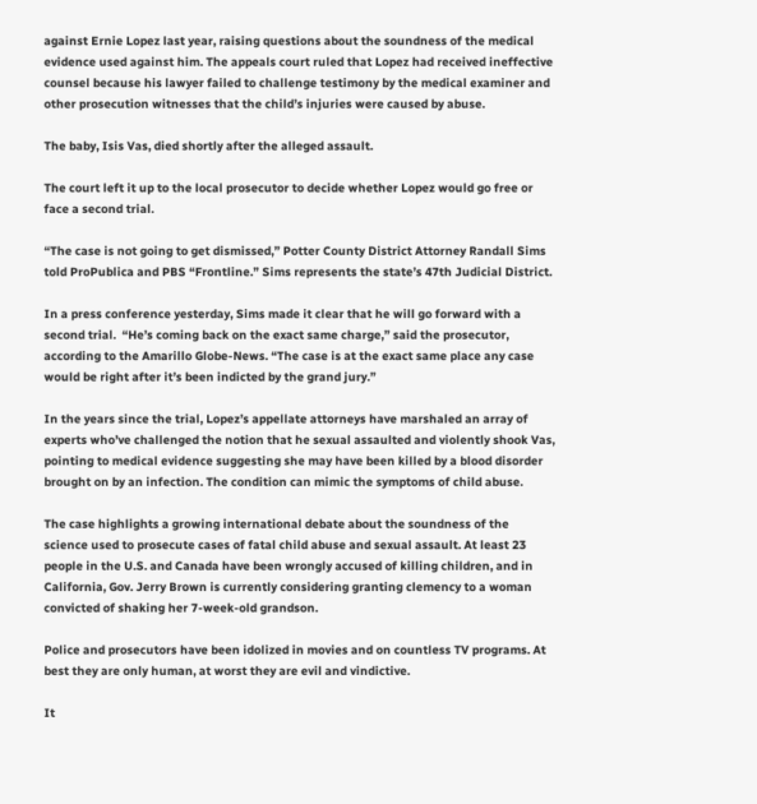against Ernie Lopez last year, raising questions about the soundness of the medical evidence used against him. The appeals court ruled that Lopez had received ineffective counsel because his lawyer failed to challenge testimony by the medical examiner and other prosecution witnesses that the child’s injuries were caused by abuse.

The baby, Isis Vas, died shortly after the alleged assault.

The court left it up to the local prosecutor to decide whether Lopez would go free or face a second trial.

“The case is not going to get dismissed,” Potter County District Attorney Randall Sims told ProPublica and PBS “Frontline.” Sims represents the state’s 47th Judicial District.

In a press conference yesterday, Sims made it clear that he will go forward with a second trial.  “He’s coming back on the exact same charge,” said the prosecutor, according to the Amarillo Globe-News. “The case is at the exact same place any case would be right after it’s been indicted by the grand jury.”

In the years since the trial, Lopez’s appellate attorneys have marshaled an array of experts who’ve challenged the notion that he sexual assaulted and violently shook Vas, pointing to medical evidence suggesting she may have been killed by a blood disorder brought on by an infection. The condition can mimic the symptoms of child abuse.

The case highlights a growing international debate about the soundness of the science used to prosecute cases of fatal child abuse and sexual assault. At least 23 people in the U.S. and Canada have been wrongly accused of killing children, and in California, Gov. Jerry Brown is currently considering granting clemency to a woman convicted of shaking her 7-week-old grandson.

Police and prosecutors have been idolized in movies and on countless TV programs. At best they are only human, at worst they are evil and vindictive.

It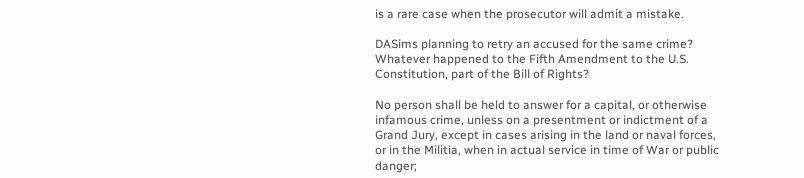is a rare case when the prosecutor will admit a mistake.

DASims planning to retry an accused for the same crime?  Whatever happened to the Fifth Amendment to the U.S. Constitution, part of the Bill of Rights?

No person shall be held to answer for a capital, or otherwise infamous crime, unless on a presentment or indictment of a Grand Jury, except in cases arising in the land or naval forces, or in the Militia, when in actual service in time of War or public danger;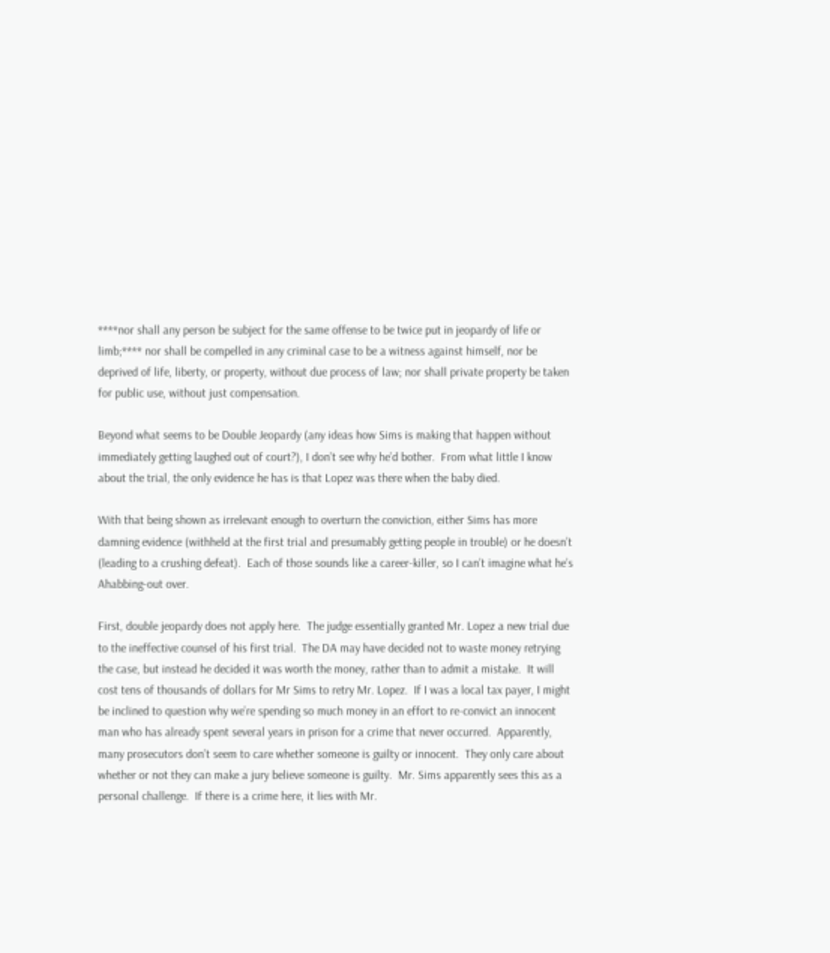****nor shall any person be subject for the same offense to be twice put in jeopardy of life or limb;**** nor shall be compelled in any criminal case to be a witness against himself, nor be deprived of life, liberty, or property, without due process of law; nor shall private property be taken for public use, without just compensation.

Beyond what seems to be Double Jeopardy (any ideas how Sims is making that happen without immediately getting laughed out of court?), I don’t see why he’d bother.  From what little I know about the trial, the only evidence he has is that Lopez was there when the baby died.

With that being shown as irrelevant enough to overturn the conviction, either Sims has more damning evidence (withheld at the first trial and presumably getting people in trouble) or he doesn’t (leading to a crushing defeat).  Each of those sounds like a career-killer, so I can’t imagine what he’s Ahabbing-out over.

First, double jeopardy does not apply here.  The judge essentially granted Mr. Lopez a new trial due to the ineffective counsel of his first trial.  The DA may have decided not to waste money retrying the case, but instead he decided it was worth the money, rather than to admit a mistake.  It will cost tens of thousands of dollars for Mr Sims to retry Mr. Lopez.  If I was a local tax payer, I might be inclined to question why we’re spending so much money in an effort to re-convict an innocent man who has already spent several years in prison for a crime that never occurred.  Apparently, many prosecutors don’t seem to care whether someone is guilty or innocent.  They only care about whether or not they can make a jury believe someone is guilty.  Mr. Sims apparently sees this as a personal challenge.  If there is a crime here, it lies with Mr.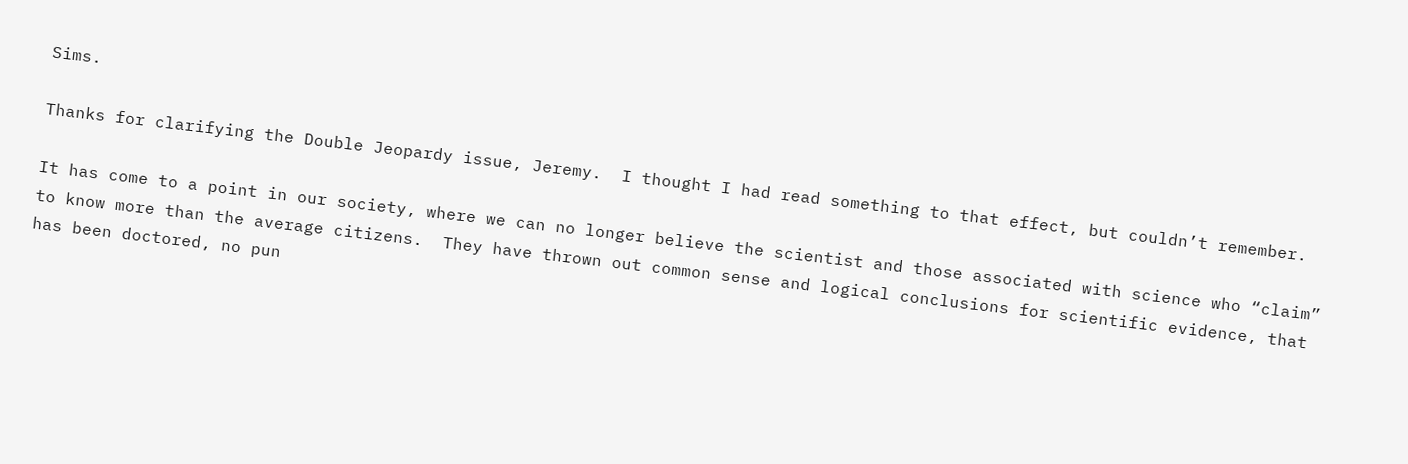Sims.

Thanks for clarifying the Double Jeopardy issue, Jeremy.  I thought I had read something to that effect, but couldn’t remember.

It has come to a point in our society, where we can no longer believe the scientist and those associated with science who “claim” to know more than the average citizens.  They have thrown out common sense and logical conclusions for scientific evidence, that has been doctored, no pun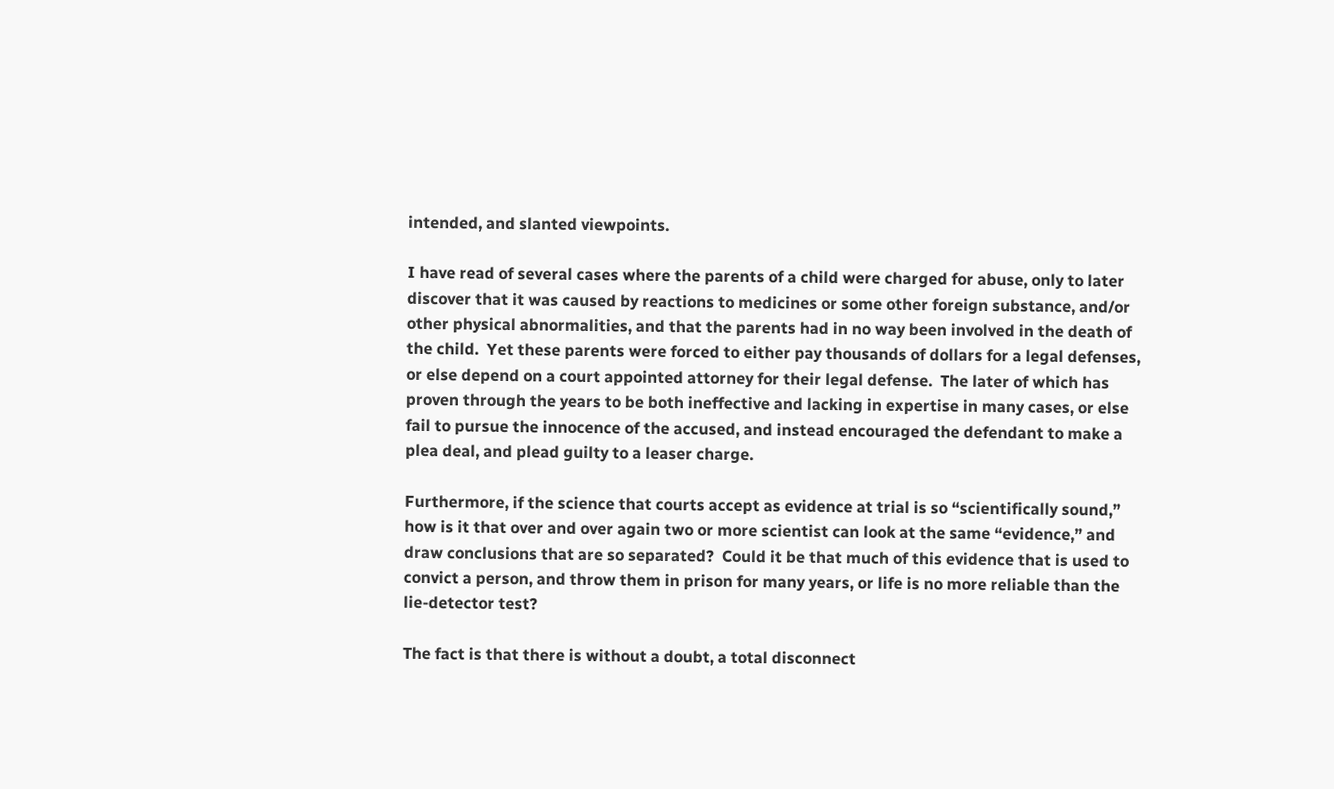intended, and slanted viewpoints.

I have read of several cases where the parents of a child were charged for abuse, only to later discover that it was caused by reactions to medicines or some other foreign substance, and/or other physical abnormalities, and that the parents had in no way been involved in the death of the child.  Yet these parents were forced to either pay thousands of dollars for a legal defenses, or else depend on a court appointed attorney for their legal defense.  The later of which has proven through the years to be both ineffective and lacking in expertise in many cases, or else fail to pursue the innocence of the accused, and instead encouraged the defendant to make a plea deal, and plead guilty to a leaser charge.

Furthermore, if the science that courts accept as evidence at trial is so “scientifically sound,” how is it that over and over again two or more scientist can look at the same “evidence,” and draw conclusions that are so separated?  Could it be that much of this evidence that is used to convict a person, and throw them in prison for many years, or life is no more reliable than the lie-detector test?

The fact is that there is without a doubt, a total disconnect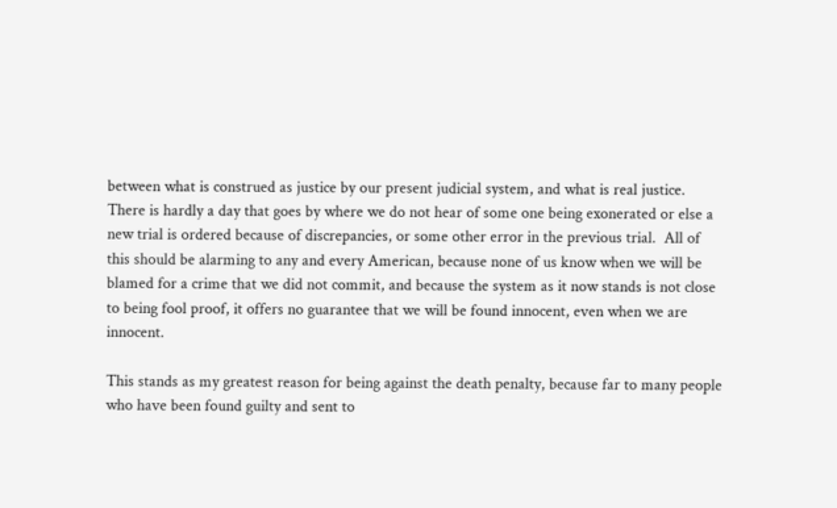between what is construed as justice by our present judicial system, and what is real justice.  There is hardly a day that goes by where we do not hear of some one being exonerated or else a new trial is ordered because of discrepancies, or some other error in the previous trial.  All of this should be alarming to any and every American, because none of us know when we will be blamed for a crime that we did not commit, and because the system as it now stands is not close to being fool proof, it offers no guarantee that we will be found innocent, even when we are innocent.

This stands as my greatest reason for being against the death penalty, because far to many people who have been found guilty and sent to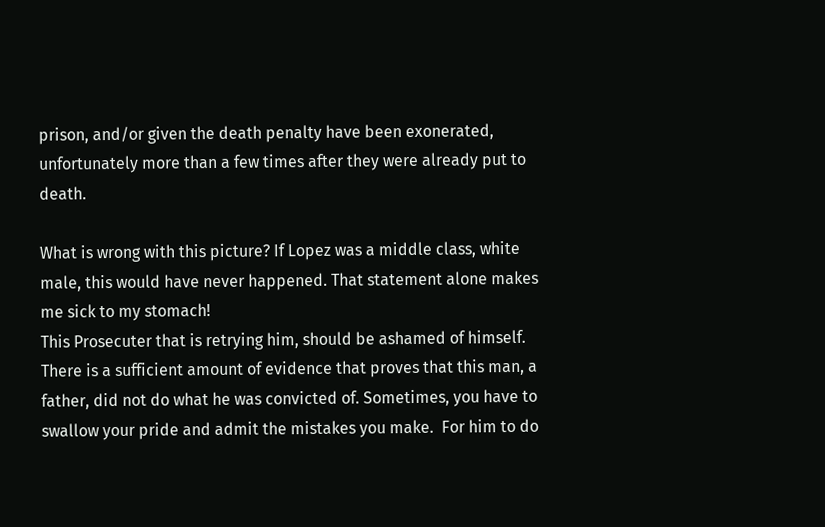prison, and/or given the death penalty have been exonerated, unfortunately more than a few times after they were already put to death.

What is wrong with this picture? If Lopez was a middle class, white male, this would have never happened. That statement alone makes me sick to my stomach!
This Prosecuter that is retrying him, should be ashamed of himself.  There is a sufficient amount of evidence that proves that this man, a father, did not do what he was convicted of. Sometimes, you have to swallow your pride and admit the mistakes you make.  For him to do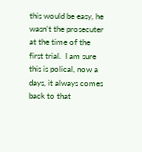this would be easy, he wasn’t the prosecuter at the time of the first trial.  I am sure this is polical, now a days, it always comes back to that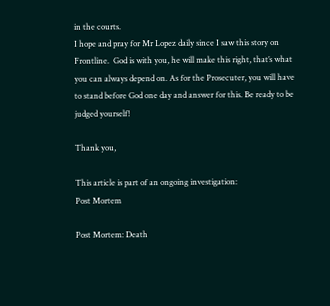in the courts.
I hope and pray for Mr Lopez daily since I saw this story on Frontline.  God is with you, he will make this right, that’s what you can always depend on. As for the Prosecuter, you will have to stand before God one day and answer for this. Be ready to be judged yourself!

Thank you,

This article is part of an ongoing investigation:
Post Mortem

Post Mortem: Death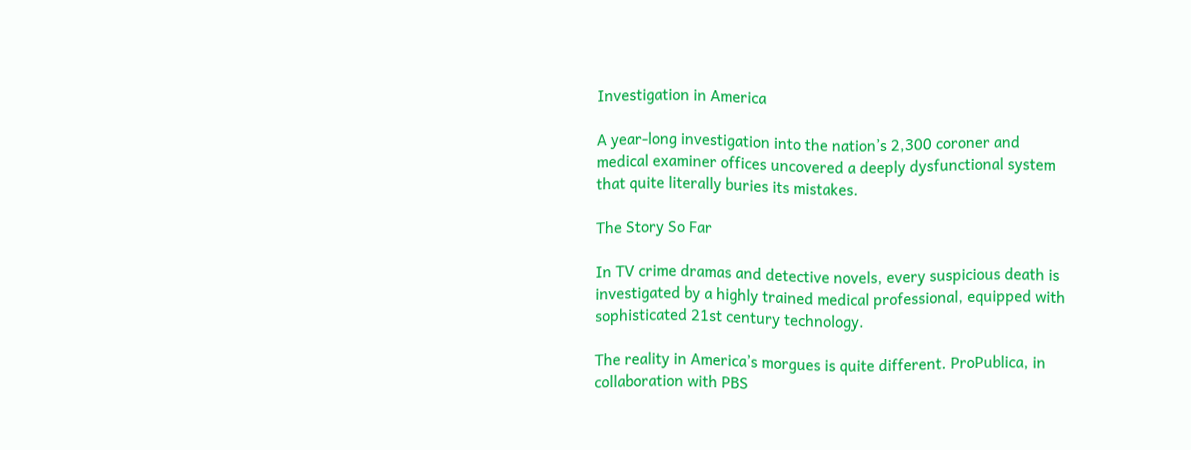Investigation in America

A year-long investigation into the nation’s 2,300 coroner and medical examiner offices uncovered a deeply dysfunctional system that quite literally buries its mistakes.

The Story So Far

In TV crime dramas and detective novels, every suspicious death is investigated by a highly trained medical professional, equipped with sophisticated 21st century technology.

The reality in America’s morgues is quite different. ProPublica, in collaboration with PBS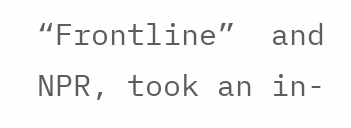“Frontline”  and NPR, took an in-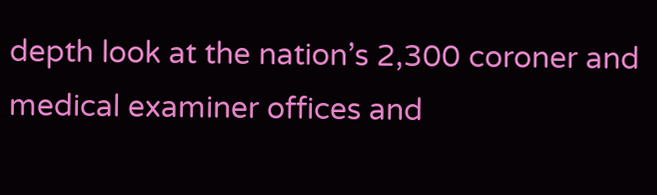depth look at the nation’s 2,300 coroner and medical examiner offices and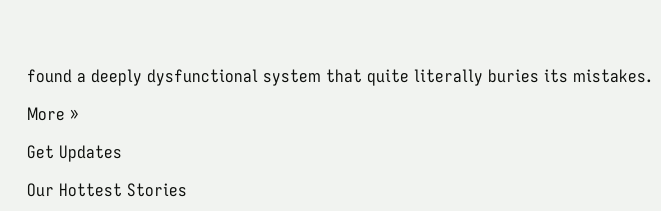found a deeply dysfunctional system that quite literally buries its mistakes.

More »

Get Updates

Our Hottest Stories